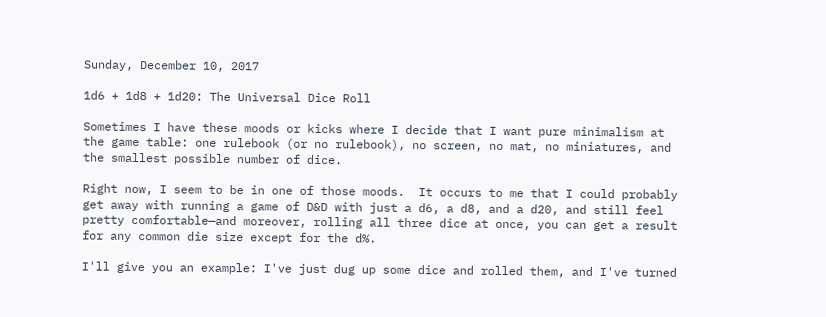Sunday, December 10, 2017

1d6 + 1d8 + 1d20: The Universal Dice Roll

Sometimes I have these moods or kicks where I decide that I want pure minimalism at the game table: one rulebook (or no rulebook), no screen, no mat, no miniatures, and the smallest possible number of dice.

Right now, I seem to be in one of those moods.  It occurs to me that I could probably get away with running a game of D&D with just a d6, a d8, and a d20, and still feel pretty comfortable—and moreover, rolling all three dice at once, you can get a result for any common die size except for the d%.

I'll give you an example: I've just dug up some dice and rolled them, and I've turned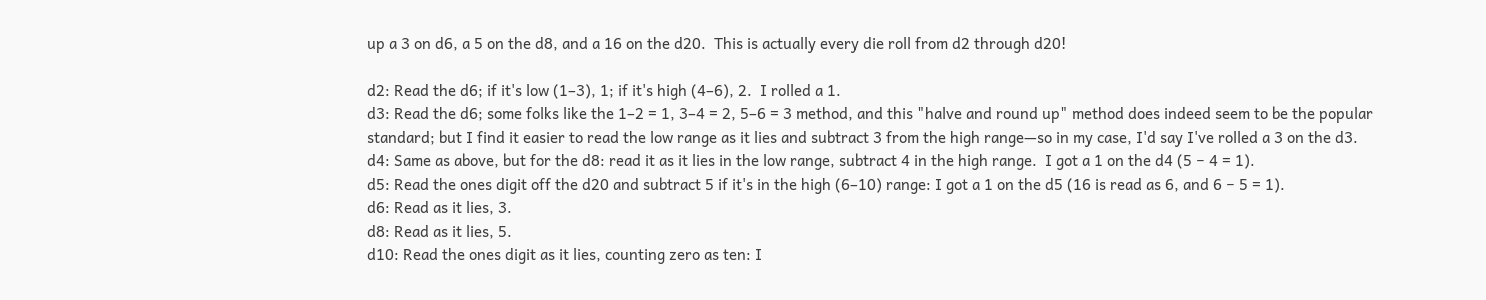up a 3 on d6, a 5 on the d8, and a 16 on the d20.  This is actually every die roll from d2 through d20!

d2: Read the d6; if it's low (1–3), 1; if it's high (4–6), 2.  I rolled a 1.
d3: Read the d6; some folks like the 1–2 = 1, 3–4 = 2, 5–6 = 3 method, and this "halve and round up" method does indeed seem to be the popular standard; but I find it easier to read the low range as it lies and subtract 3 from the high range—so in my case, I'd say I've rolled a 3 on the d3.
d4: Same as above, but for the d8: read it as it lies in the low range, subtract 4 in the high range.  I got a 1 on the d4 (5 − 4 = 1).
d5: Read the ones digit off the d20 and subtract 5 if it's in the high (6–10) range: I got a 1 on the d5 (16 is read as 6, and 6 − 5 = 1).
d6: Read as it lies, 3.
d8: Read as it lies, 5.
d10: Read the ones digit as it lies, counting zero as ten: I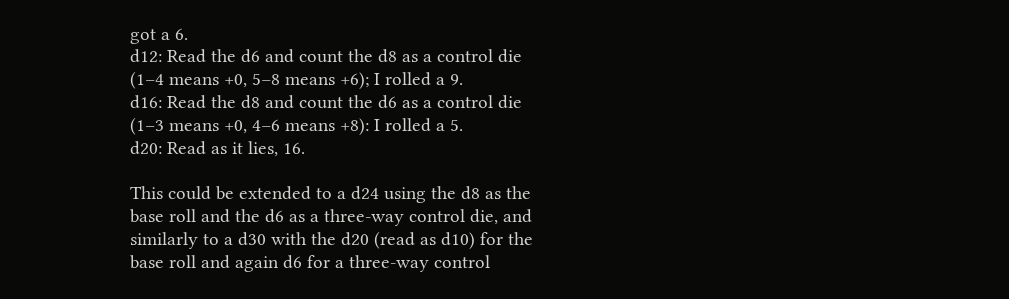got a 6.
d12: Read the d6 and count the d8 as a control die (1–4 means +0, 5–8 means +6); I rolled a 9.
d16: Read the d8 and count the d6 as a control die (1–3 means +0, 4–6 means +8): I rolled a 5.
d20: Read as it lies, 16.

This could be extended to a d24 using the d8 as the base roll and the d6 as a three-way control die, and similarly to a d30 with the d20 (read as d10) for the base roll and again d6 for a three-way control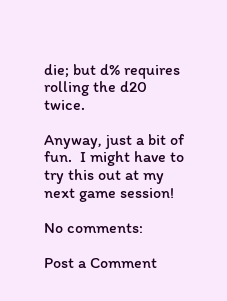die; but d% requires rolling the d20 twice.

Anyway, just a bit of fun.  I might have to try this out at my next game session!

No comments:

Post a Comment